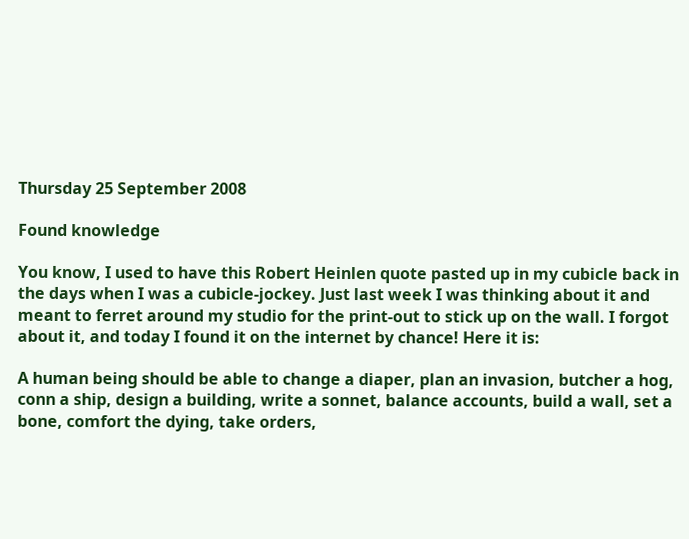Thursday 25 September 2008

Found knowledge

You know, I used to have this Robert Heinlen quote pasted up in my cubicle back in the days when I was a cubicle-jockey. Just last week I was thinking about it and meant to ferret around my studio for the print-out to stick up on the wall. I forgot about it, and today I found it on the internet by chance! Here it is:

A human being should be able to change a diaper, plan an invasion, butcher a hog, conn a ship, design a building, write a sonnet, balance accounts, build a wall, set a bone, comfort the dying, take orders,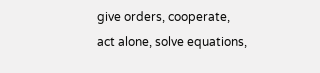give orders, cooperate, act alone, solve equations,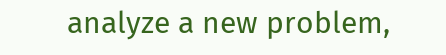analyze a new problem,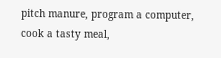pitch manure, program a computer, cook a tasty meal,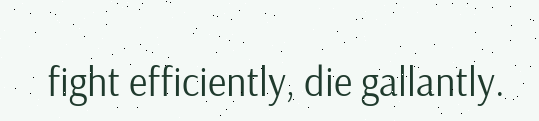fight efficiently, die gallantly.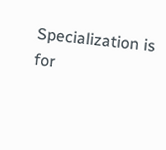Specialization is for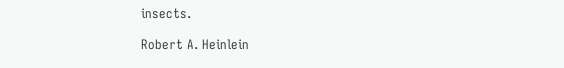insects.

Robert A. Heinlein